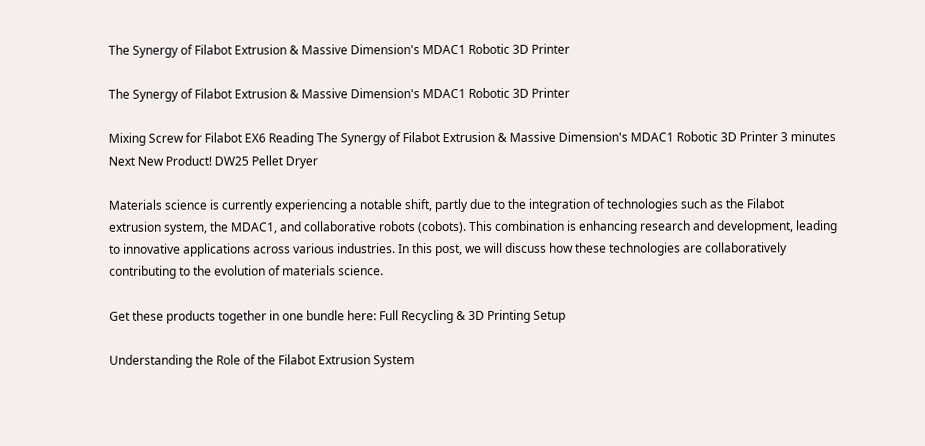The Synergy of Filabot Extrusion & Massive Dimension's MDAC1 Robotic 3D Printer

The Synergy of Filabot Extrusion & Massive Dimension's MDAC1 Robotic 3D Printer

Mixing Screw for Filabot EX6 Reading The Synergy of Filabot Extrusion & Massive Dimension's MDAC1 Robotic 3D Printer 3 minutes Next New Product! DW25 Pellet Dryer

Materials science is currently experiencing a notable shift, partly due to the integration of technologies such as the Filabot extrusion system, the MDAC1, and collaborative robots (cobots). This combination is enhancing research and development, leading to innovative applications across various industries. In this post, we will discuss how these technologies are collaboratively contributing to the evolution of materials science.

Get these products together in one bundle here: Full Recycling & 3D Printing Setup

Understanding the Role of the Filabot Extrusion System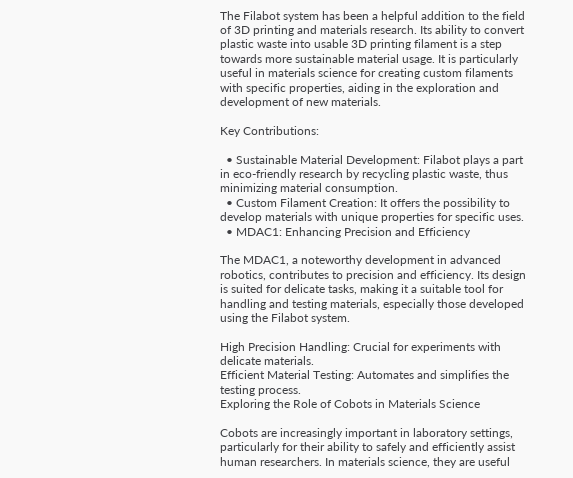The Filabot system has been a helpful addition to the field of 3D printing and materials research. Its ability to convert plastic waste into usable 3D printing filament is a step towards more sustainable material usage. It is particularly useful in materials science for creating custom filaments with specific properties, aiding in the exploration and development of new materials.

Key Contributions:

  • Sustainable Material Development: Filabot plays a part in eco-friendly research by recycling plastic waste, thus minimizing material consumption.
  • Custom Filament Creation: It offers the possibility to develop materials with unique properties for specific uses.
  • MDAC1: Enhancing Precision and Efficiency

The MDAC1, a noteworthy development in advanced robotics, contributes to precision and efficiency. Its design is suited for delicate tasks, making it a suitable tool for handling and testing materials, especially those developed using the Filabot system.

High Precision Handling: Crucial for experiments with delicate materials.
Efficient Material Testing: Automates and simplifies the testing process.
Exploring the Role of Cobots in Materials Science

Cobots are increasingly important in laboratory settings, particularly for their ability to safely and efficiently assist human researchers. In materials science, they are useful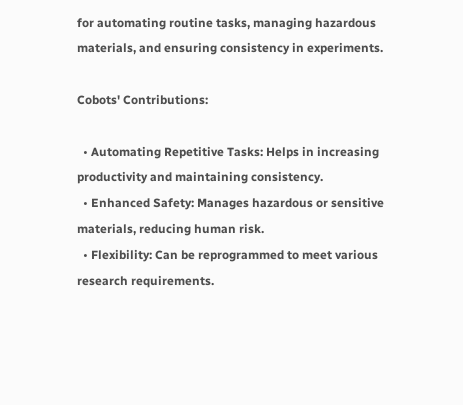for automating routine tasks, managing hazardous materials, and ensuring consistency in experiments.

Cobots' Contributions:

  • Automating Repetitive Tasks: Helps in increasing productivity and maintaining consistency.
  • Enhanced Safety: Manages hazardous or sensitive materials, reducing human risk.
  • Flexibility: Can be reprogrammed to meet various research requirements.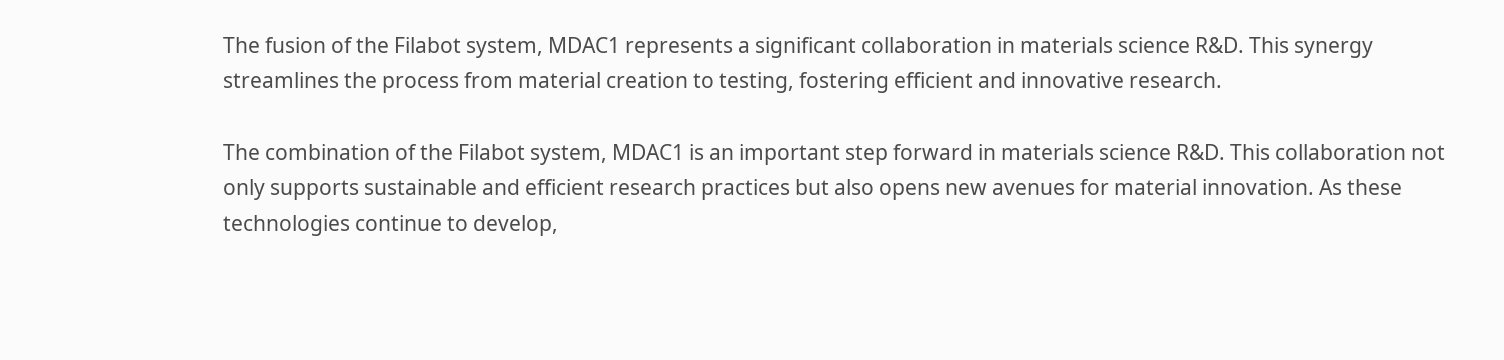The fusion of the Filabot system, MDAC1 represents a significant collaboration in materials science R&D. This synergy streamlines the process from material creation to testing, fostering efficient and innovative research.

The combination of the Filabot system, MDAC1 is an important step forward in materials science R&D. This collaboration not only supports sustainable and efficient research practices but also opens new avenues for material innovation. As these technologies continue to develop,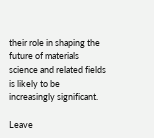their role in shaping the future of materials science and related fields is likely to be increasingly significant.

Leave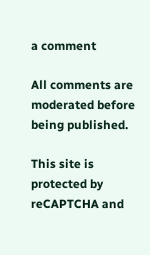a comment

All comments are moderated before being published.

This site is protected by reCAPTCHA and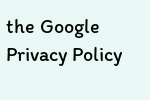the Google Privacy Policy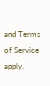and Terms of Service apply.